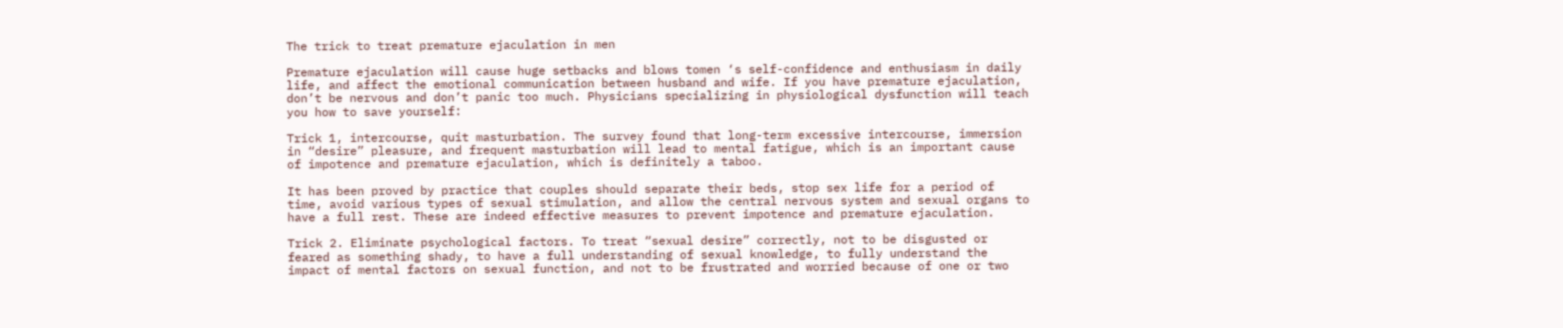The trick to treat premature ejaculation in men

Premature ejaculation will cause huge setbacks and blows tomen ‘s self-confidence and enthusiasm in daily life, and affect the emotional communication between husband and wife. If you have premature ejaculation, don’t be nervous and don’t panic too much. Physicians specializing in physiological dysfunction will teach you how to save yourself:

Trick 1, intercourse, quit masturbation. The survey found that long-term excessive intercourse, immersion in “desire” pleasure, and frequent masturbation will lead to mental fatigue, which is an important cause of impotence and premature ejaculation, which is definitely a taboo.

It has been proved by practice that couples should separate their beds, stop sex life for a period of time, avoid various types of sexual stimulation, and allow the central nervous system and sexual organs to have a full rest. These are indeed effective measures to prevent impotence and premature ejaculation.

Trick 2. Eliminate psychological factors. To treat “sexual desire” correctly, not to be disgusted or feared as something shady, to have a full understanding of sexual knowledge, to fully understand the impact of mental factors on sexual function, and not to be frustrated and worried because of one or two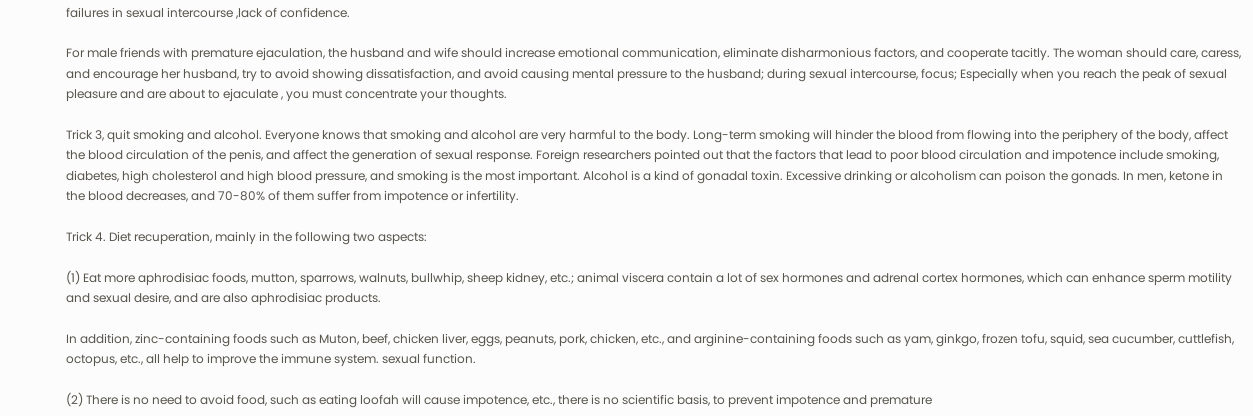failures in sexual intercourse ,lack of confidence.

For male friends with premature ejaculation, the husband and wife should increase emotional communication, eliminate disharmonious factors, and cooperate tacitly. The woman should care, caress, and encourage her husband, try to avoid showing dissatisfaction, and avoid causing mental pressure to the husband; during sexual intercourse, focus; Especially when you reach the peak of sexual pleasure and are about to ejaculate , you must concentrate your thoughts.

Trick 3, quit smoking and alcohol. Everyone knows that smoking and alcohol are very harmful to the body. Long-term smoking will hinder the blood from flowing into the periphery of the body, affect the blood circulation of the penis, and affect the generation of sexual response. Foreign researchers pointed out that the factors that lead to poor blood circulation and impotence include smoking, diabetes, high cholesterol and high blood pressure, and smoking is the most important. Alcohol is a kind of gonadal toxin. Excessive drinking or alcoholism can poison the gonads. In men, ketone in the blood decreases, and 70-80% of them suffer from impotence or infertility.

Trick 4. Diet recuperation, mainly in the following two aspects:

(1) Eat more aphrodisiac foods, mutton, sparrows, walnuts, bullwhip, sheep kidney, etc.; animal viscera contain a lot of sex hormones and adrenal cortex hormones, which can enhance sperm motility and sexual desire, and are also aphrodisiac products.

In addition, zinc-containing foods such as Muton, beef, chicken liver, eggs, peanuts, pork, chicken, etc., and arginine-containing foods such as yam, ginkgo, frozen tofu, squid, sea cucumber, cuttlefish, octopus, etc., all help to improve the immune system. sexual function.

(2) There is no need to avoid food, such as eating loofah will cause impotence, etc., there is no scientific basis, to prevent impotence and premature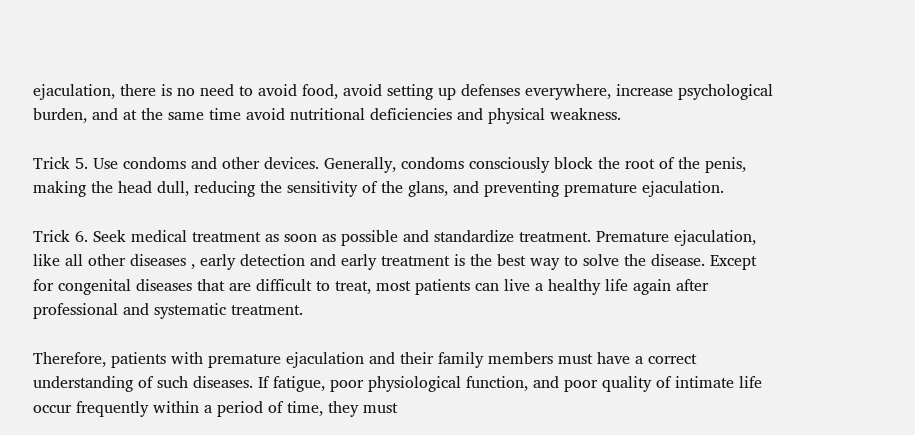ejaculation, there is no need to avoid food, avoid setting up defenses everywhere, increase psychological burden, and at the same time avoid nutritional deficiencies and physical weakness.

Trick 5. Use condoms and other devices. Generally, condoms consciously block the root of the penis, making the head dull, reducing the sensitivity of the glans, and preventing premature ejaculation.

Trick 6. Seek medical treatment as soon as possible and standardize treatment. Premature ejaculation, like all other diseases , early detection and early treatment is the best way to solve the disease. Except for congenital diseases that are difficult to treat, most patients can live a healthy life again after professional and systematic treatment.

Therefore, patients with premature ejaculation and their family members must have a correct understanding of such diseases. If fatigue, poor physiological function, and poor quality of intimate life occur frequently within a period of time, they must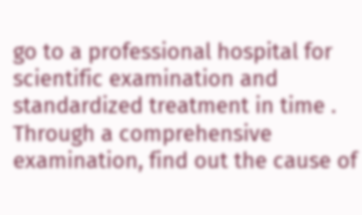go to a professional hospital for scientific examination and standardized treatment in time . Through a comprehensive examination, find out the cause of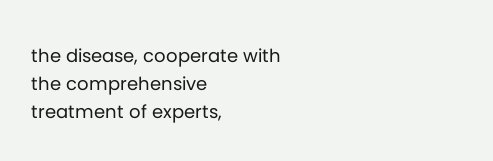the disease, cooperate with the comprehensive treatment of experts,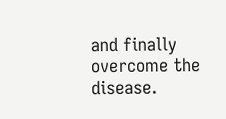and finally overcome the disease.